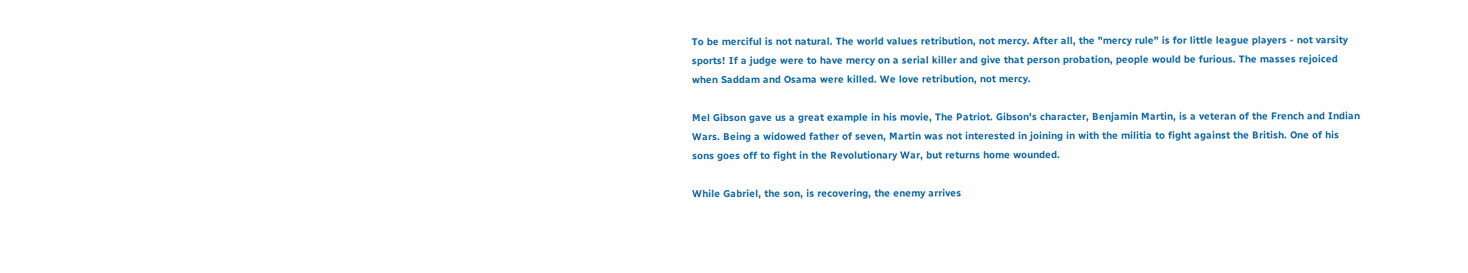To be merciful is not natural. The world values retribution, not mercy. After all, the "mercy rule" is for little league players - not varsity sports! If a judge were to have mercy on a serial killer and give that person probation, people would be furious. The masses rejoiced when Saddam and Osama were killed. We love retribution, not mercy.

Mel Gibson gave us a great example in his movie, The Patriot. Gibson's character, Benjamin Martin, is a veteran of the French and Indian Wars. Being a widowed father of seven, Martin was not interested in joining in with the militia to fight against the British. One of his sons goes off to fight in the Revolutionary War, but returns home wounded.

While Gabriel, the son, is recovering, the enemy arrives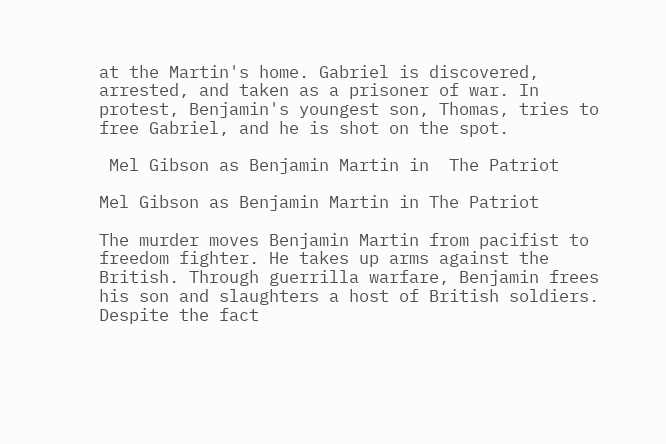at the Martin's home. Gabriel is discovered, arrested, and taken as a prisoner of war. In protest, Benjamin's youngest son, Thomas, tries to free Gabriel, and he is shot on the spot.

 Mel Gibson as Benjamin Martin in  The Patriot

Mel Gibson as Benjamin Martin in The Patriot

The murder moves Benjamin Martin from pacifist to freedom fighter. He takes up arms against the British. Through guerrilla warfare, Benjamin frees his son and slaughters a host of British soldiers. Despite the fact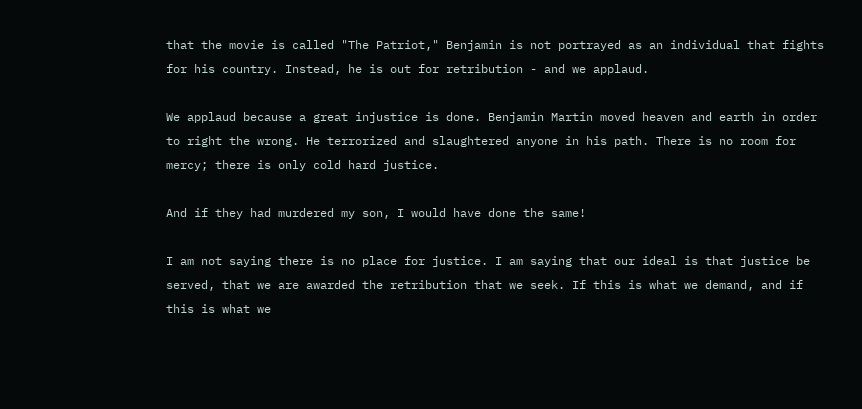that the movie is called "The Patriot," Benjamin is not portrayed as an individual that fights for his country. Instead, he is out for retribution - and we applaud.

We applaud because a great injustice is done. Benjamin Martin moved heaven and earth in order to right the wrong. He terrorized and slaughtered anyone in his path. There is no room for mercy; there is only cold hard justice.

And if they had murdered my son, I would have done the same!

I am not saying there is no place for justice. I am saying that our ideal is that justice be served, that we are awarded the retribution that we seek. If this is what we demand, and if this is what we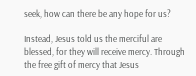seek, how can there be any hope for us?

Instead, Jesus told us the merciful are blessed, for they will receive mercy. Through the free gift of mercy that Jesus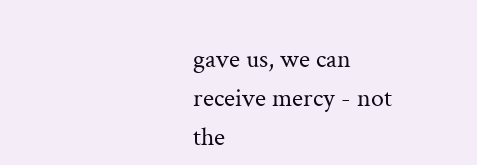gave us, we can receive mercy - not the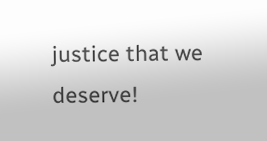justice that we deserve!